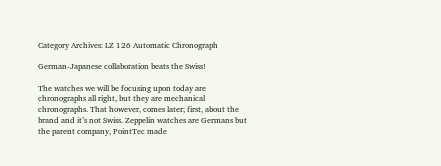Category Archives: LZ 126 Automatic Chronograph

German-Japanese collaboration beats the Swiss!

The watches we will be focusing upon today are chronographs all right, but they are mechanical chronographs. That however, comes later; first, about the brand and it’s not Swiss. Zeppelin watches are Germans but the parent company, PointTec made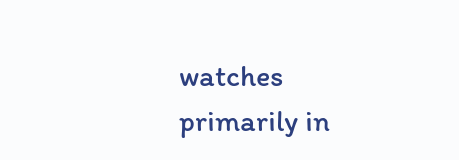watches primarily in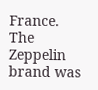France. The Zeppelin brand was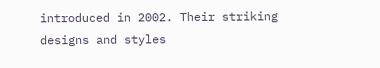introduced in 2002. Their striking designs and styles